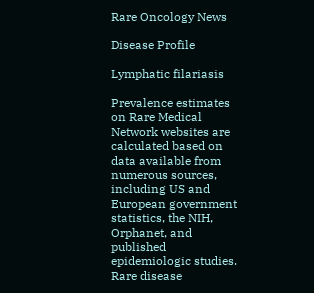Rare Oncology News

Disease Profile

Lymphatic filariasis

Prevalence estimates on Rare Medical Network websites are calculated based on data available from numerous sources, including US and European government statistics, the NIH, Orphanet, and published epidemiologic studies. Rare disease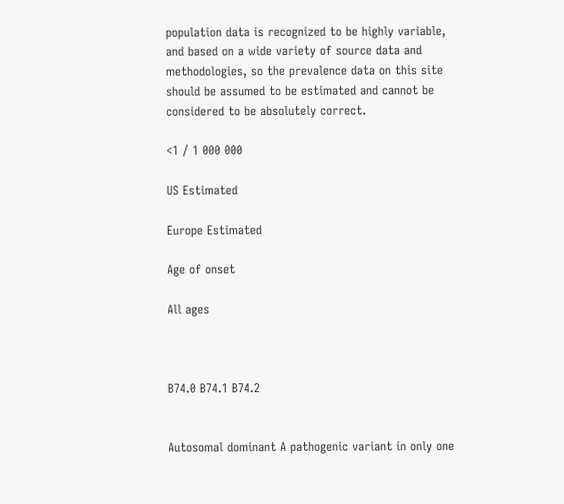population data is recognized to be highly variable, and based on a wide variety of source data and methodologies, so the prevalence data on this site should be assumed to be estimated and cannot be considered to be absolutely correct.

<1 / 1 000 000

US Estimated

Europe Estimated

Age of onset

All ages



B74.0 B74.1 B74.2


Autosomal dominant A pathogenic variant in only one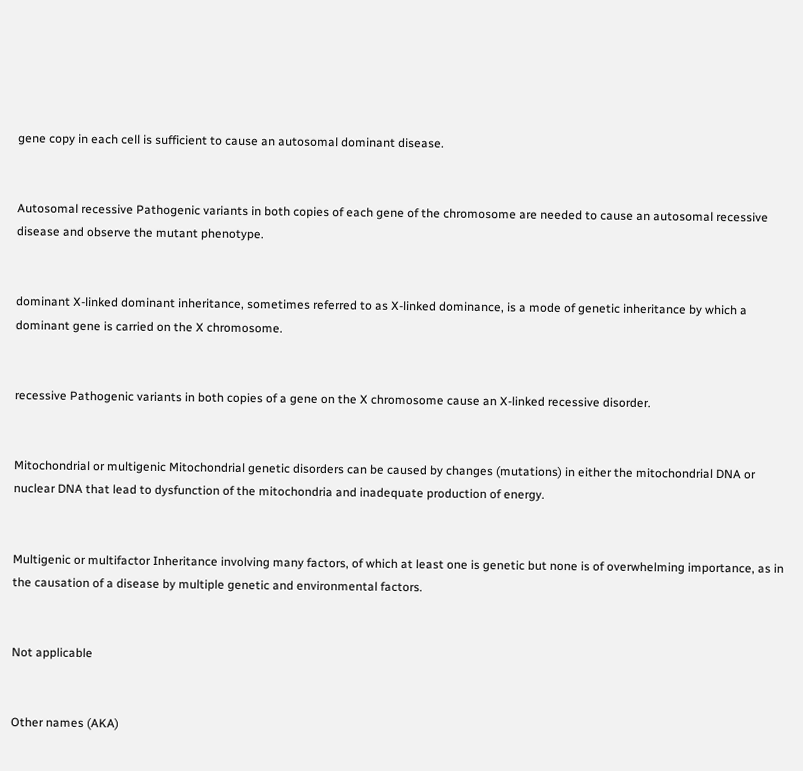gene copy in each cell is sufficient to cause an autosomal dominant disease.


Autosomal recessive Pathogenic variants in both copies of each gene of the chromosome are needed to cause an autosomal recessive disease and observe the mutant phenotype.


dominant X-linked dominant inheritance, sometimes referred to as X-linked dominance, is a mode of genetic inheritance by which a dominant gene is carried on the X chromosome.


recessive Pathogenic variants in both copies of a gene on the X chromosome cause an X-linked recessive disorder.


Mitochondrial or multigenic Mitochondrial genetic disorders can be caused by changes (mutations) in either the mitochondrial DNA or nuclear DNA that lead to dysfunction of the mitochondria and inadequate production of energy.


Multigenic or multifactor Inheritance involving many factors, of which at least one is genetic but none is of overwhelming importance, as in the causation of a disease by multiple genetic and environmental factors.


Not applicable


Other names (AKA)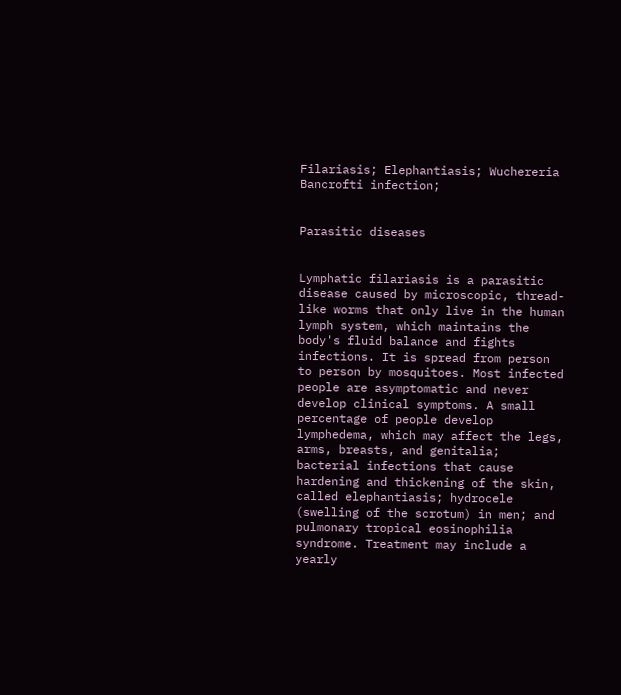Filariasis; Elephantiasis; Wuchereria Bancrofti infection;


Parasitic diseases


Lymphatic filariasis is a parasitic disease caused by microscopic, thread-like worms that only live in the human lymph system, which maintains the body's fluid balance and fights infections. It is spread from person to person by mosquitoes. Most infected people are asymptomatic and never develop clinical symptoms. A small percentage of people develop lymphedema, which may affect the legs, arms, breasts, and genitalia; bacterial infections that cause hardening and thickening of the skin, called elephantiasis; hydrocele (swelling of the scrotum) in men; and pulmonary tropical eosinophilia syndrome. Treatment may include a yearly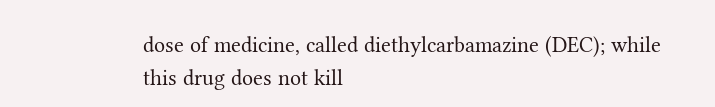dose of medicine, called diethylcarbamazine (DEC); while this drug does not kill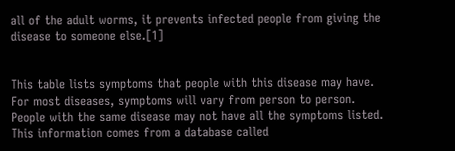all of the adult worms, it prevents infected people from giving the disease to someone else.[1]


This table lists symptoms that people with this disease may have. For most diseases, symptoms will vary from person to person. People with the same disease may not have all the symptoms listed. This information comes from a database called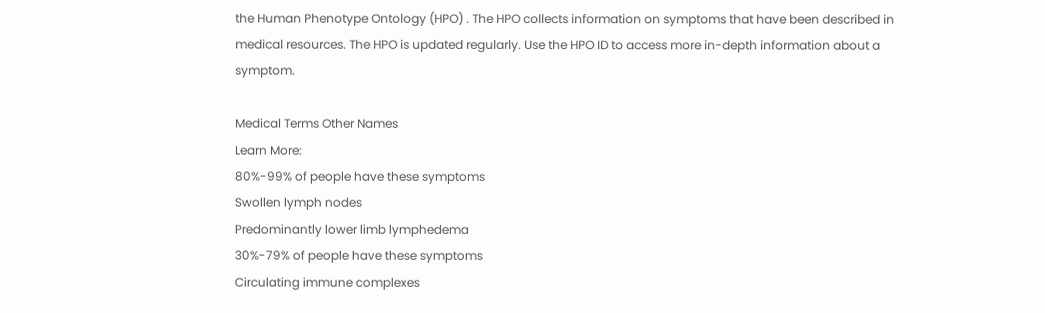the Human Phenotype Ontology (HPO) . The HPO collects information on symptoms that have been described in medical resources. The HPO is updated regularly. Use the HPO ID to access more in-depth information about a symptom.

Medical Terms Other Names
Learn More:
80%-99% of people have these symptoms
Swollen lymph nodes
Predominantly lower limb lymphedema
30%-79% of people have these symptoms
Circulating immune complexes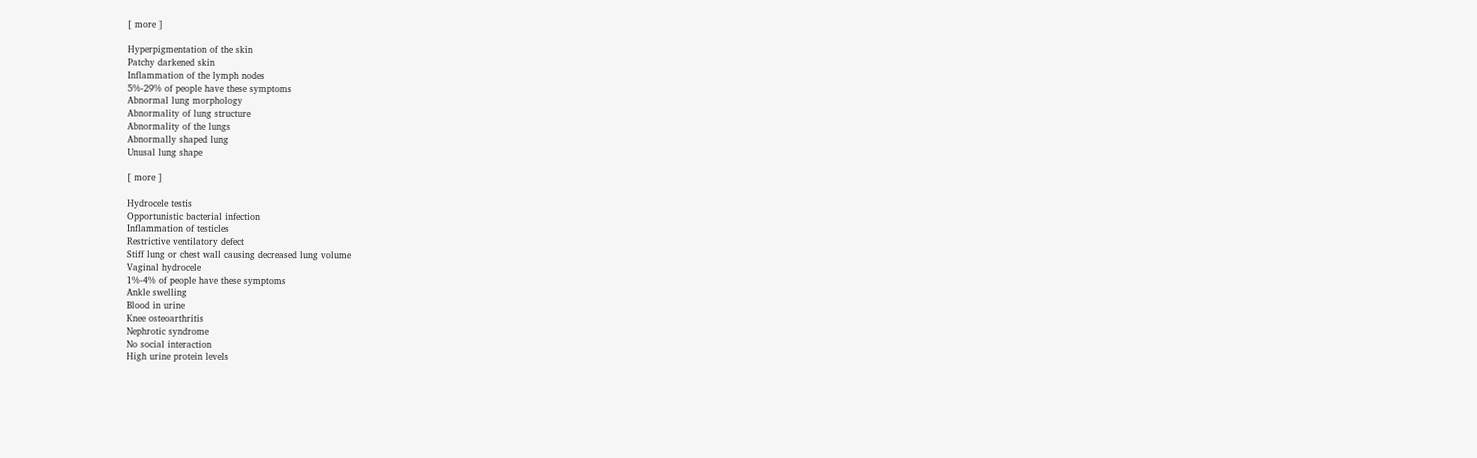[ more ]

Hyperpigmentation of the skin
Patchy darkened skin
Inflammation of the lymph nodes
5%-29% of people have these symptoms
Abnormal lung morphology
Abnormality of lung structure
Abnormality of the lungs
Abnormally shaped lung
Unusal lung shape

[ more ]

Hydrocele testis
Opportunistic bacterial infection
Inflammation of testicles
Restrictive ventilatory defect
Stiff lung or chest wall causing decreased lung volume
Vaginal hydrocele
1%-4% of people have these symptoms
Ankle swelling
Blood in urine
Knee osteoarthritis
Nephrotic syndrome
No social interaction
High urine protein levels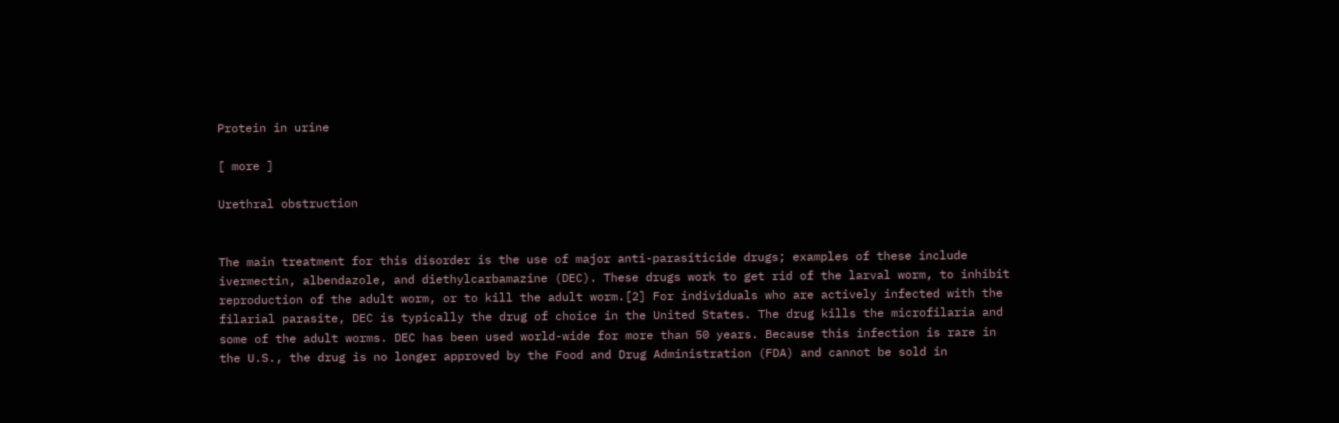Protein in urine

[ more ]

Urethral obstruction


The main treatment for this disorder is the use of major anti-parasiticide drugs; examples of these include ivermectin, albendazole, and diethylcarbamazine (DEC). These drugs work to get rid of the larval worm, to inhibit reproduction of the adult worm, or to kill the adult worm.[2] For individuals who are actively infected with the filarial parasite, DEC is typically the drug of choice in the United States. The drug kills the microfilaria and some of the adult worms. DEC has been used world-wide for more than 50 years. Because this infection is rare in the U.S., the drug is no longer approved by the Food and Drug Administration (FDA) and cannot be sold in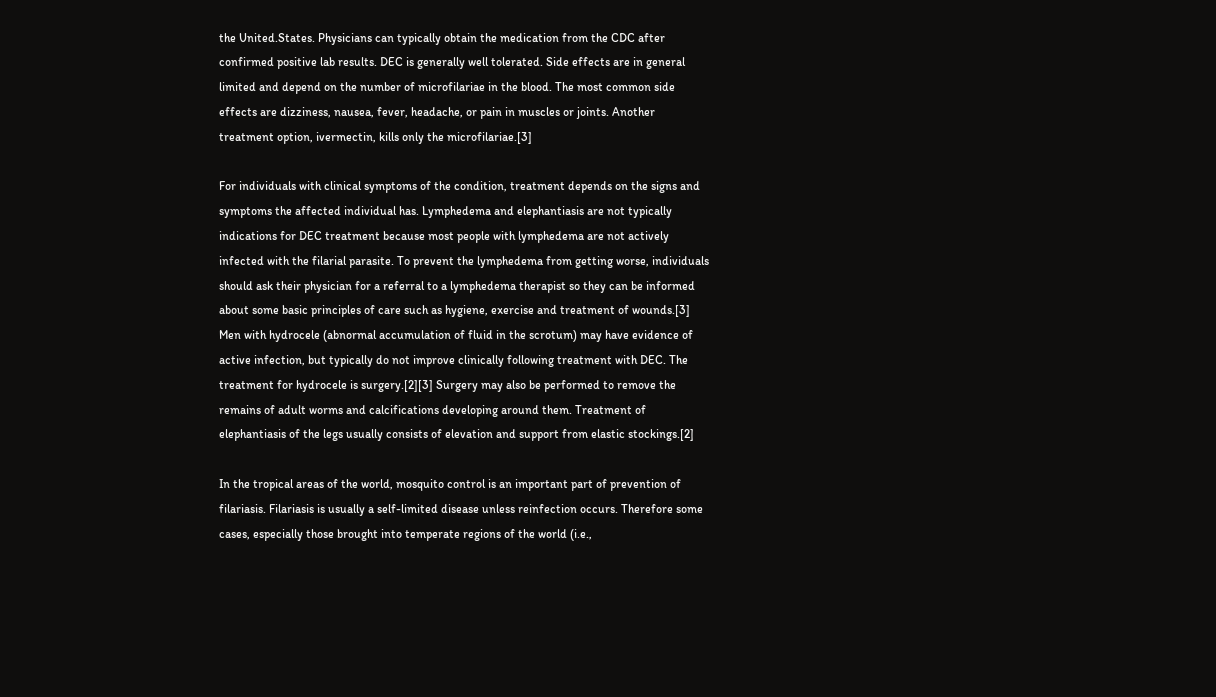the United.States. Physicians can typically obtain the medication from the CDC after confirmed positive lab results. DEC is generally well tolerated. Side effects are in general limited and depend on the number of microfilariae in the blood. The most common side effects are dizziness, nausea, fever, headache, or pain in muscles or joints. Another treatment option, ivermectin, kills only the microfilariae.[3]

For individuals with clinical symptoms of the condition, treatment depends on the signs and symptoms the affected individual has. Lymphedema and elephantiasis are not typically indications for DEC treatment because most people with lymphedema are not actively infected with the filarial parasite. To prevent the lymphedema from getting worse, individuals should ask their physician for a referral to a lymphedema therapist so they can be informed about some basic principles of care such as hygiene, exercise and treatment of wounds.[3] Men with hydrocele (abnormal accumulation of fluid in the scrotum) may have evidence of active infection, but typically do not improve clinically following treatment with DEC. The treatment for hydrocele is surgery.[2][3] Surgery may also be performed to remove the remains of adult worms and calcifications developing around them. Treatment of elephantiasis of the legs usually consists of elevation and support from elastic stockings.[2]

In the tropical areas of the world, mosquito control is an important part of prevention of filariasis. Filariasis is usually a self-limited disease unless reinfection occurs. Therefore some cases, especially those brought into temperate regions of the world (i.e.,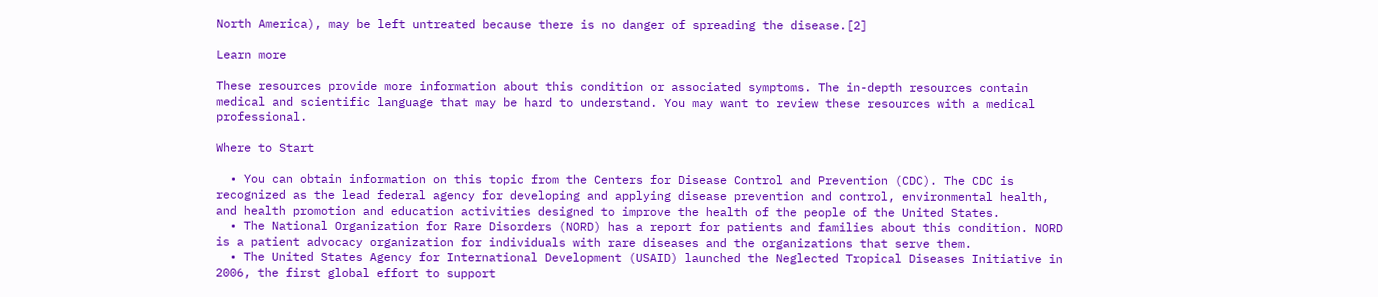North America), may be left untreated because there is no danger of spreading the disease.[2]

Learn more

These resources provide more information about this condition or associated symptoms. The in-depth resources contain medical and scientific language that may be hard to understand. You may want to review these resources with a medical professional.

Where to Start

  • You can obtain information on this topic from the Centers for Disease Control and Prevention (CDC). The CDC is recognized as the lead federal agency for developing and applying disease prevention and control, environmental health, and health promotion and education activities designed to improve the health of the people of the United States.
  • The National Organization for Rare Disorders (NORD) has a report for patients and families about this condition. NORD is a patient advocacy organization for individuals with rare diseases and the organizations that serve them.
  • The United States Agency for International Development (USAID) launched the Neglected Tropical Diseases Initiative in 2006, the first global effort to support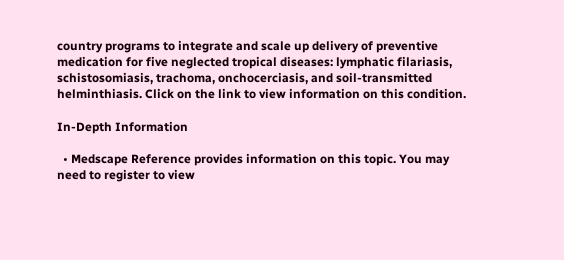country programs to integrate and scale up delivery of preventive medication for five neglected tropical diseases: lymphatic filariasis, schistosomiasis, trachoma, onchocerciasis, and soil-transmitted helminthiasis. Click on the link to view information on this condition.

In-Depth Information

  • Medscape Reference provides information on this topic. You may need to register to view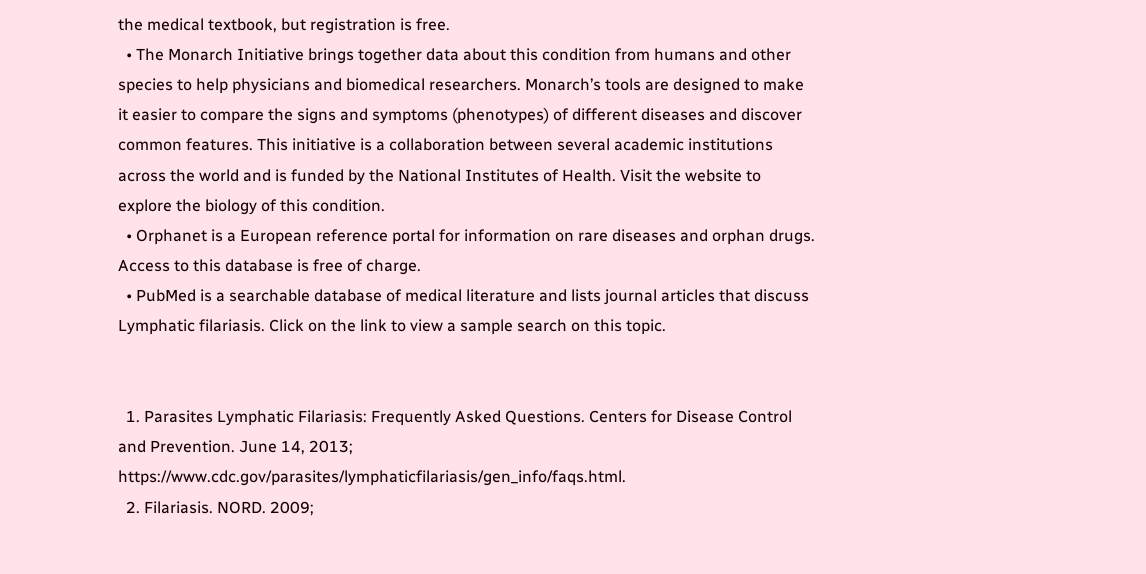the medical textbook, but registration is free.
  • The Monarch Initiative brings together data about this condition from humans and other species to help physicians and biomedical researchers. Monarch’s tools are designed to make it easier to compare the signs and symptoms (phenotypes) of different diseases and discover common features. This initiative is a collaboration between several academic institutions across the world and is funded by the National Institutes of Health. Visit the website to explore the biology of this condition.
  • Orphanet is a European reference portal for information on rare diseases and orphan drugs. Access to this database is free of charge.
  • PubMed is a searchable database of medical literature and lists journal articles that discuss Lymphatic filariasis. Click on the link to view a sample search on this topic.


  1. Parasites Lymphatic Filariasis: Frequently Asked Questions. Centers for Disease Control and Prevention. June 14, 2013; https://www.cdc.gov/parasites/lymphaticfilariasis/gen_info/faqs.html.
  2. Filariasis. NORD. 2009;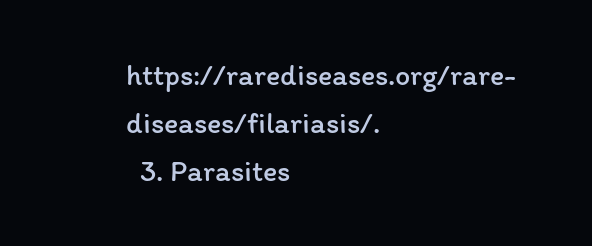https://rarediseases.org/rare-diseases/filariasis/.
  3. Parasites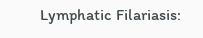Lymphatic Filariasis: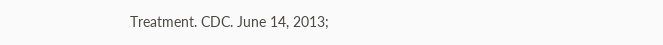Treatment. CDC. June 14, 2013;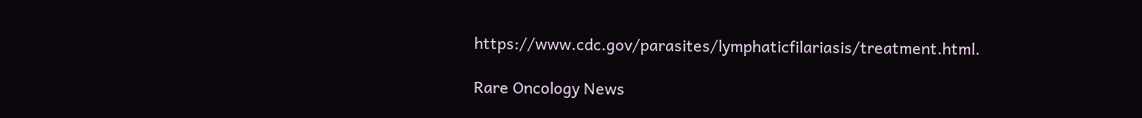https://www.cdc.gov/parasites/lymphaticfilariasis/treatment.html.

Rare Oncology News